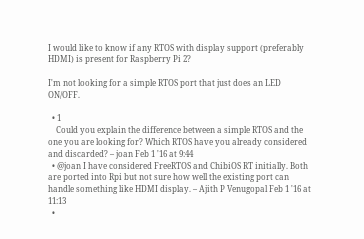I would like to know if any RTOS with display support (preferably HDMI) is present for Raspberry Pi 2?

I'm not looking for a simple RTOS port that just does an LED ON/OFF.

  • 1
    Could you explain the difference between a simple RTOS and the one you are looking for? Which RTOS have you already considered and discarded? – joan Feb 1 '16 at 9:44
  • @joan I have considered FreeRTOS and ChibiOS RT initially. Both are ported into Rpi but not sure how well the existing port can handle something like HDMI display. – Ajith P Venugopal Feb 1 '16 at 11:13
  •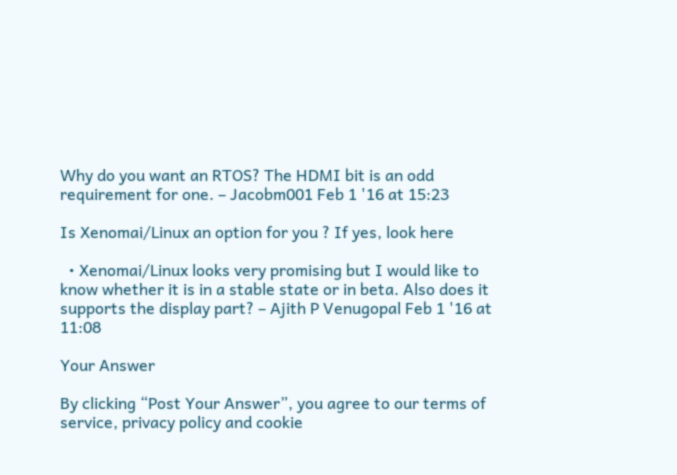Why do you want an RTOS? The HDMI bit is an odd requirement for one. – Jacobm001 Feb 1 '16 at 15:23

Is Xenomai/Linux an option for you ? If yes, look here

  • Xenomai/Linux looks very promising but I would like to know whether it is in a stable state or in beta. Also does it supports the display part? – Ajith P Venugopal Feb 1 '16 at 11:08

Your Answer

By clicking “Post Your Answer”, you agree to our terms of service, privacy policy and cookie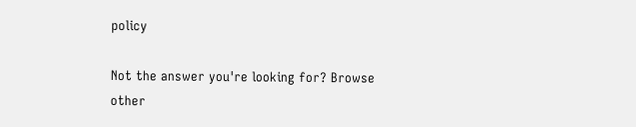policy

Not the answer you're looking for? Browse other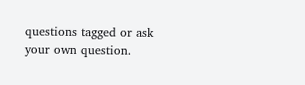questions tagged or ask your own question.